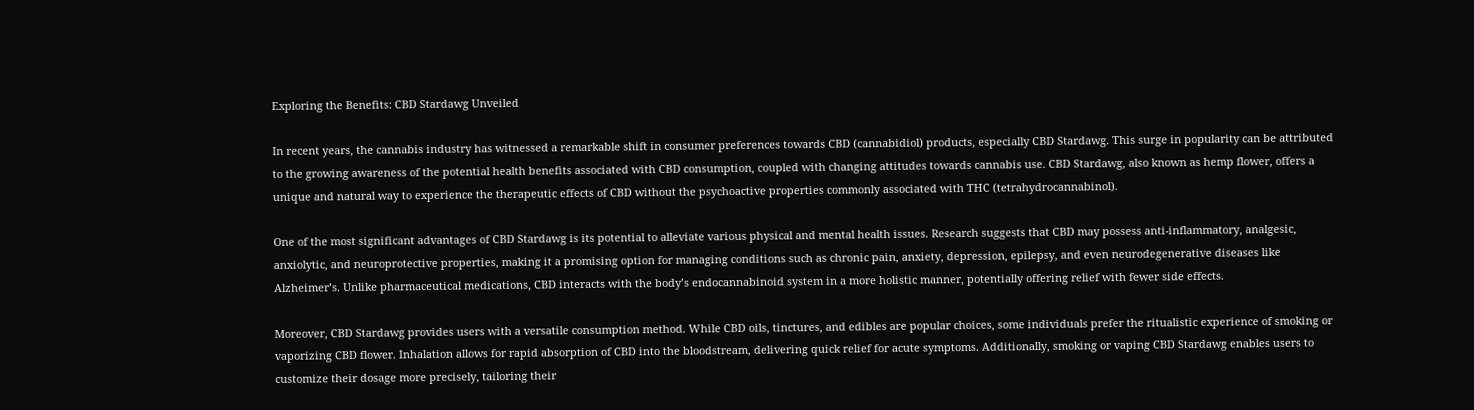Exploring the Benefits: CBD Stardawg Unveiled

In recent years, the cannabis industry has witnessed a remarkable shift in consumer preferences towards CBD (cannabidiol) products, especially CBD Stardawg. This surge in popularity can be attributed to the growing awareness of the potential health benefits associated with CBD consumption, coupled with changing attitudes towards cannabis use. CBD Stardawg, also known as hemp flower, offers a unique and natural way to experience the therapeutic effects of CBD without the psychoactive properties commonly associated with THC (tetrahydrocannabinol).

One of the most significant advantages of CBD Stardawg is its potential to alleviate various physical and mental health issues. Research suggests that CBD may possess anti-inflammatory, analgesic, anxiolytic, and neuroprotective properties, making it a promising option for managing conditions such as chronic pain, anxiety, depression, epilepsy, and even neurodegenerative diseases like Alzheimer’s. Unlike pharmaceutical medications, CBD interacts with the body’s endocannabinoid system in a more holistic manner, potentially offering relief with fewer side effects.

Moreover, CBD Stardawg provides users with a versatile consumption method. While CBD oils, tinctures, and edibles are popular choices, some individuals prefer the ritualistic experience of smoking or vaporizing CBD flower. Inhalation allows for rapid absorption of CBD into the bloodstream, delivering quick relief for acute symptoms. Additionally, smoking or vaping CBD Stardawg enables users to customize their dosage more precisely, tailoring their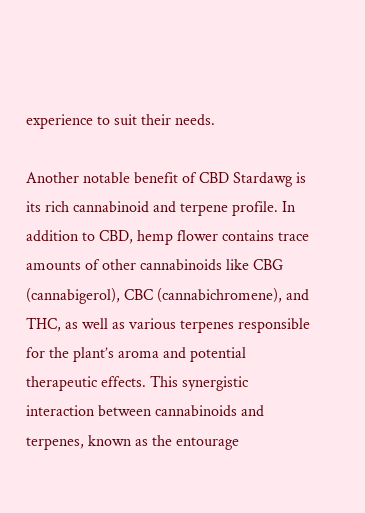experience to suit their needs.

Another notable benefit of CBD Stardawg is its rich cannabinoid and terpene profile. In addition to CBD, hemp flower contains trace amounts of other cannabinoids like CBG (cannabigerol), CBC (cannabichromene), and THC, as well as various terpenes responsible for the plant’s aroma and potential therapeutic effects. This synergistic interaction between cannabinoids and terpenes, known as the entourage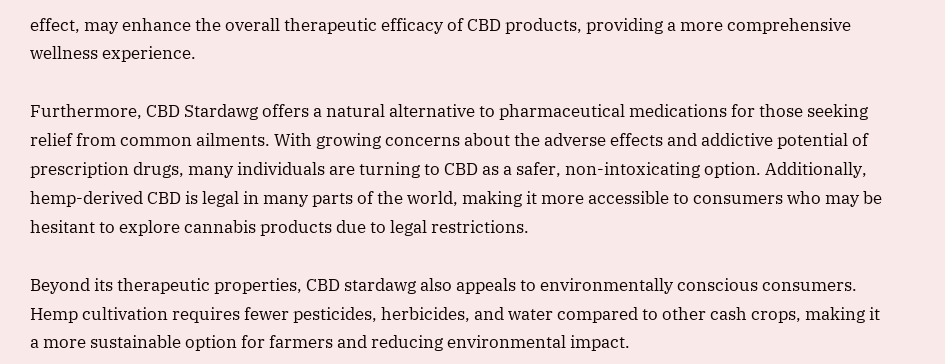effect, may enhance the overall therapeutic efficacy of CBD products, providing a more comprehensive wellness experience.

Furthermore, CBD Stardawg offers a natural alternative to pharmaceutical medications for those seeking relief from common ailments. With growing concerns about the adverse effects and addictive potential of prescription drugs, many individuals are turning to CBD as a safer, non-intoxicating option. Additionally, hemp-derived CBD is legal in many parts of the world, making it more accessible to consumers who may be hesitant to explore cannabis products due to legal restrictions.

Beyond its therapeutic properties, CBD stardawg also appeals to environmentally conscious consumers. Hemp cultivation requires fewer pesticides, herbicides, and water compared to other cash crops, making it a more sustainable option for farmers and reducing environmental impact.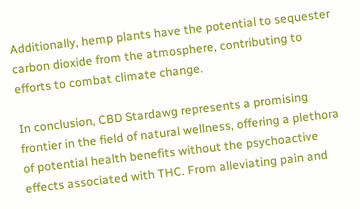Additionally, hemp plants have the potential to sequester carbon dioxide from the atmosphere, contributing to efforts to combat climate change.

In conclusion, CBD Stardawg represents a promising frontier in the field of natural wellness, offering a plethora of potential health benefits without the psychoactive effects associated with THC. From alleviating pain and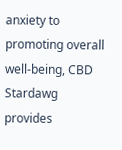anxiety to promoting overall well-being, CBD Stardawg provides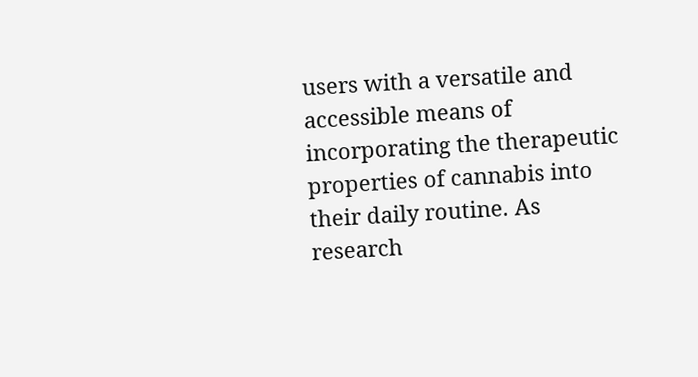users with a versatile and accessible means of incorporating the therapeutic properties of cannabis into their daily routine. As research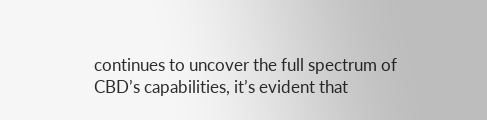continues to uncover the full spectrum of CBD’s capabilities, it’s evident that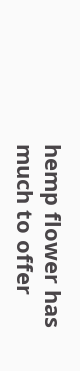hemp flower has much to offer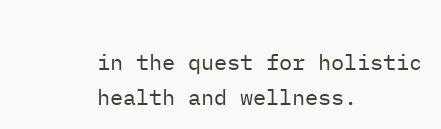in the quest for holistic health and wellness.